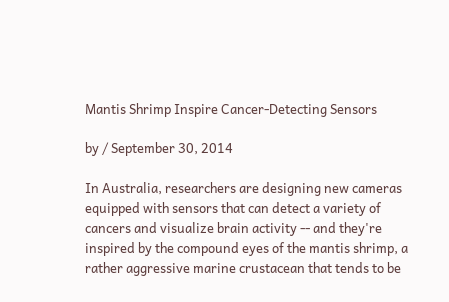Mantis Shrimp Inspire Cancer-Detecting Sensors

by / September 30, 2014

In Australia, researchers are designing new cameras equipped with sensors that can detect a variety of cancers and visualize brain activity -- and they're inspired by the compound eyes of the mantis shrimp, a rather aggressive marine crustacean that tends to be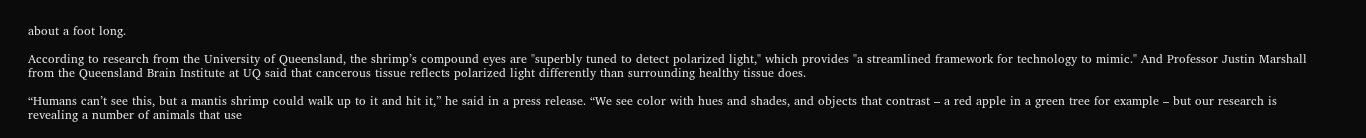about a foot long.

According to research from the University of Queensland, the shrimp’s compound eyes are "superbly tuned to detect polarized light," which provides "a streamlined framework for technology to mimic." And Professor Justin Marshall from the Queensland Brain Institute at UQ said that cancerous tissue reflects polarized light differently than surrounding healthy tissue does.

“Humans can’t see this, but a mantis shrimp could walk up to it and hit it,” he said in a press release. “We see color with hues and shades, and objects that contrast – a red apple in a green tree for example – but our research is revealing a number of animals that use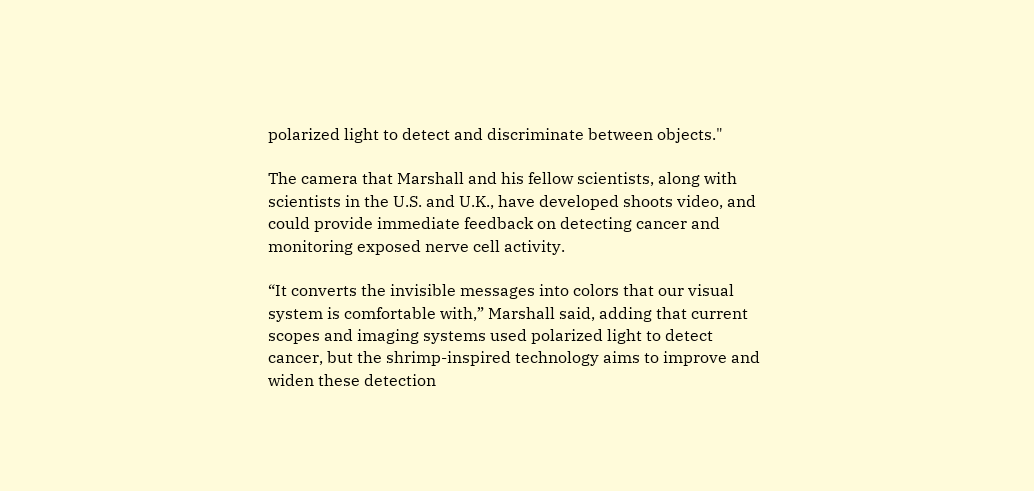polarized light to detect and discriminate between objects."

The camera that Marshall and his fellow scientists, along with scientists in the U.S. and U.K., have developed shoots video, and could provide immediate feedback on detecting cancer and monitoring exposed nerve cell activity.

“It converts the invisible messages into colors that our visual system is comfortable with,” Marshall said, adding that current scopes and imaging systems used polarized light to detect cancer, but the shrimp-inspired technology aims to improve and widen these detection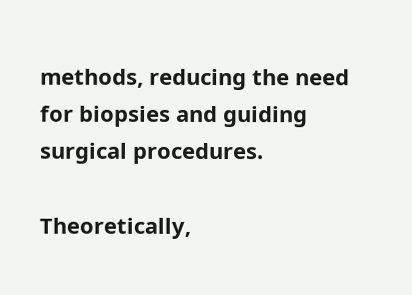methods, reducing the need for biopsies and guiding surgical procedures.

Theoretically,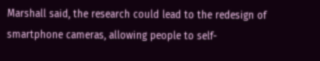Marshall said, the research could lead to the redesign of smartphone cameras, allowing people to self-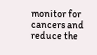monitor for cancers and reduce the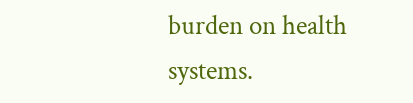burden on health systems.